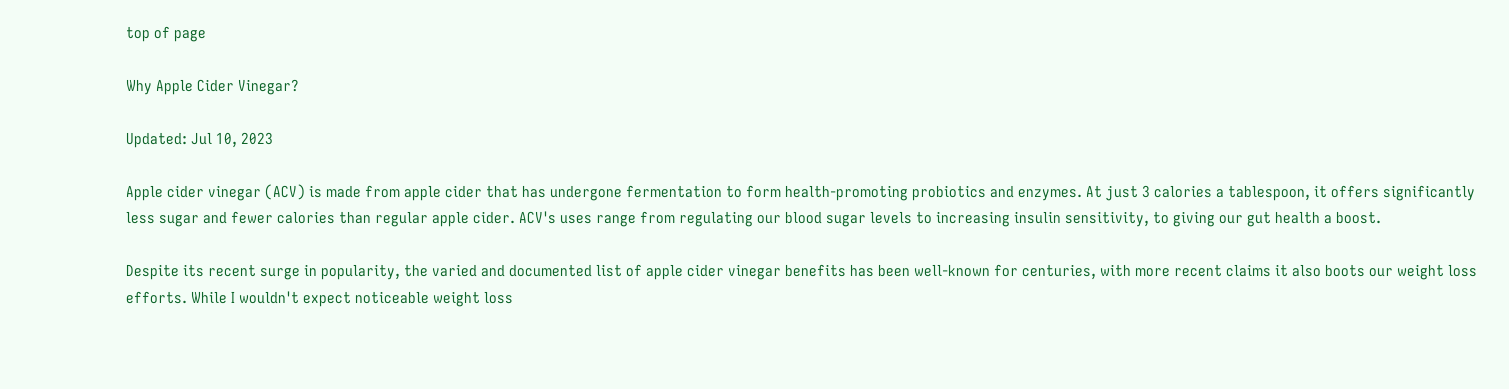top of page

Why Apple Cider Vinegar?

Updated: Jul 10, 2023

Apple cider vinegar (ACV) is made from apple cider that has undergone fermentation to form health-promoting probiotics and enzymes. At just 3 calories a tablespoon, it offers significantly less sugar and fewer calories than regular apple cider. ACV's uses range from regulating our blood sugar levels to increasing insulin sensitivity, to giving our gut health a boost.

Despite its recent surge in popularity, the varied and documented list of apple cider vinegar benefits has been well-known for centuries, with more recent claims it also boots our weight loss efforts. While I wouldn't expect noticeable weight loss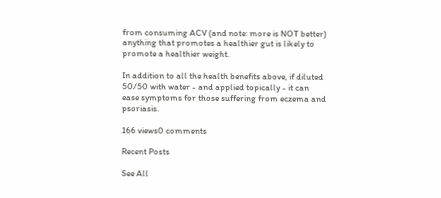from consuming ACV (and note: more is NOT better) anything that promotes a healthier gut is likely to promote a healthier weight.

In addition to all the health benefits above, if diluted 50/50 with water - and applied topically - it can ease symptoms for those suffering from eczema and psoriasis.

166 views0 comments

Recent Posts

See All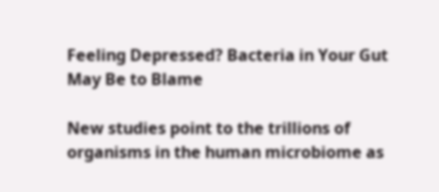Feeling Depressed? Bacteria in Your Gut May Be to Blame

New studies point to the trillions of organisms in the human microbiome as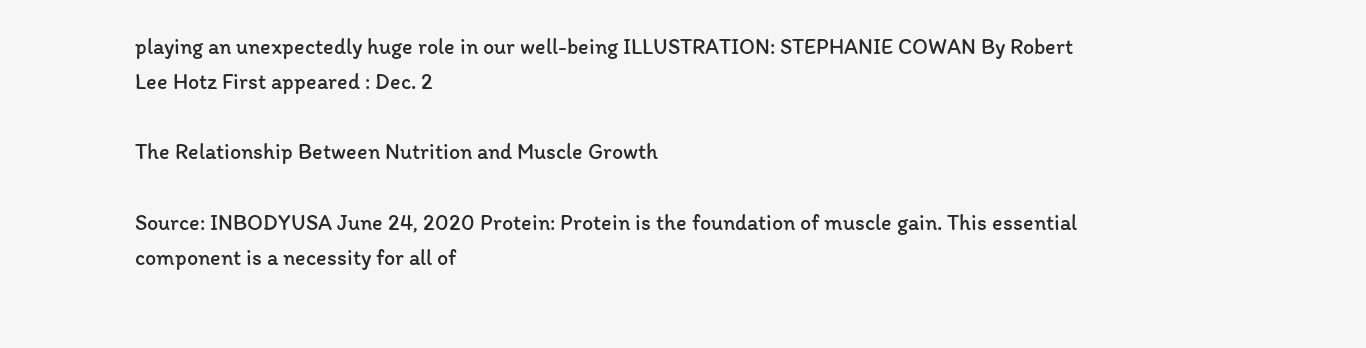playing an unexpectedly huge role in our well-being ILLUSTRATION: STEPHANIE COWAN By Robert Lee Hotz First appeared : Dec. 2

The Relationship Between Nutrition and Muscle Growth

Source: INBODYUSA June 24, 2020 Protein: Protein is the foundation of muscle gain. This essential component is a necessity for all of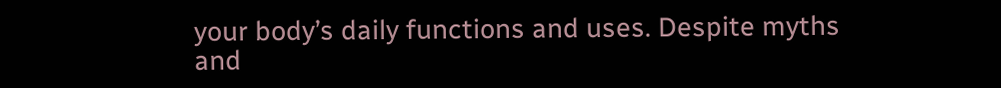your body’s daily functions and uses. Despite myths and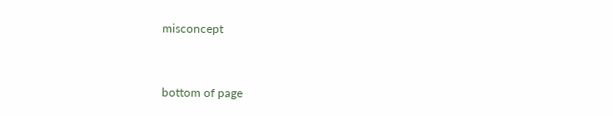misconcept


bottom of page